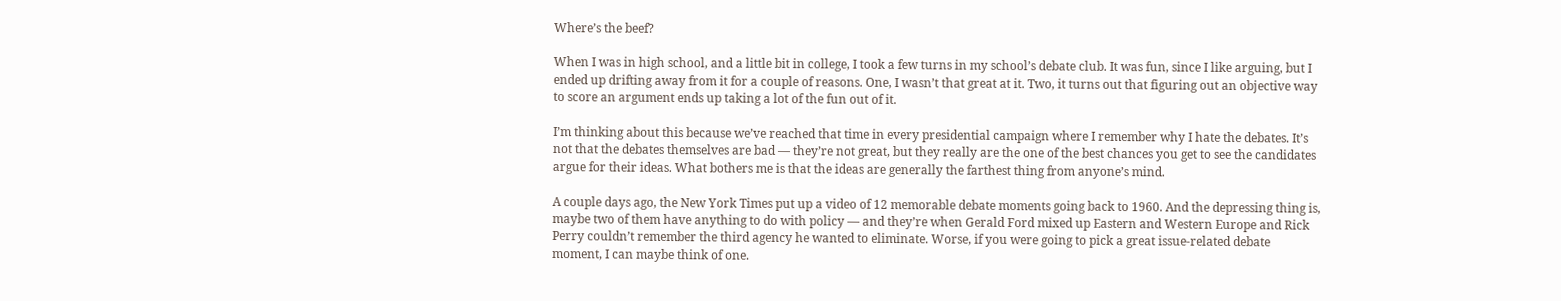Where’s the beef?

When I was in high school, and a little bit in college, I took a few turns in my school’s debate club. It was fun, since I like arguing, but I ended up drifting away from it for a couple of reasons. One, I wasn’t that great at it. Two, it turns out that figuring out an objective way to score an argument ends up taking a lot of the fun out of it.

I’m thinking about this because we’ve reached that time in every presidential campaign where I remember why I hate the debates. It’s not that the debates themselves are bad — they’re not great, but they really are the one of the best chances you get to see the candidates argue for their ideas. What bothers me is that the ideas are generally the farthest thing from anyone’s mind.

A couple days ago, the New York Times put up a video of 12 memorable debate moments going back to 1960. And the depressing thing is, maybe two of them have anything to do with policy — and they’re when Gerald Ford mixed up Eastern and Western Europe and Rick Perry couldn’t remember the third agency he wanted to eliminate. Worse, if you were going to pick a great issue-related debate moment, I can maybe think of one.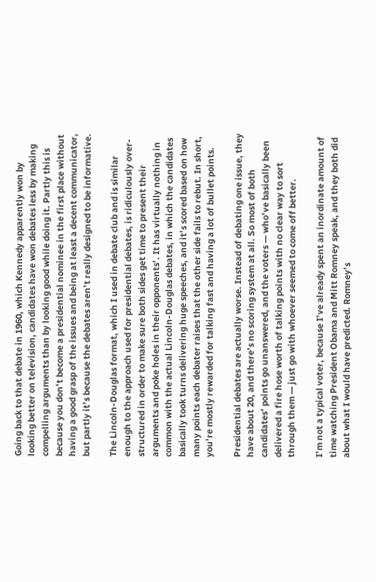Going back to that debate in 1960, which Kennedy apparently won by looking better on television, candidates have won debates less by making compelling arguments than by looking good while doing it. Partly this is because you don’t become a presidential nominee in the first place without having a good grasp of the issues and being at least a decent communicator, but partly it’s because the debates aren’t really designed to be informative.

The Lincoln-Douglas format, which I used in debate club and is similar enough to the approach used for presidential debates, is ridiculously over-structured in order to make sure both sides get time to present their arguments and poke holes in their opponents’. It has virtually nothing in common with the actual Lincoln-Douglas debates, in which the candidates basically took turns delivering huge speeches, and it’s scored based on how many points each debater raises that the other side fails to rebut. In short, you’re mostly rewarded for talking fast and having a lot of bullet points.

Presidential debates are actually worse. Instead of debating one issue, they have about 20, and there’s no scoring system at all. So most of both candidates’ points go unanswered, and the voters — who’ve basically been delivered a fire hose worth of talking points with no clear way to sort through them — just go with whoever seemed to come off better.

I’m not a typical voter, because I’ve already spent an inordinate amount of time watching President Obama and Mitt Romney speak, and they both did about what I would have predicted. Romney’s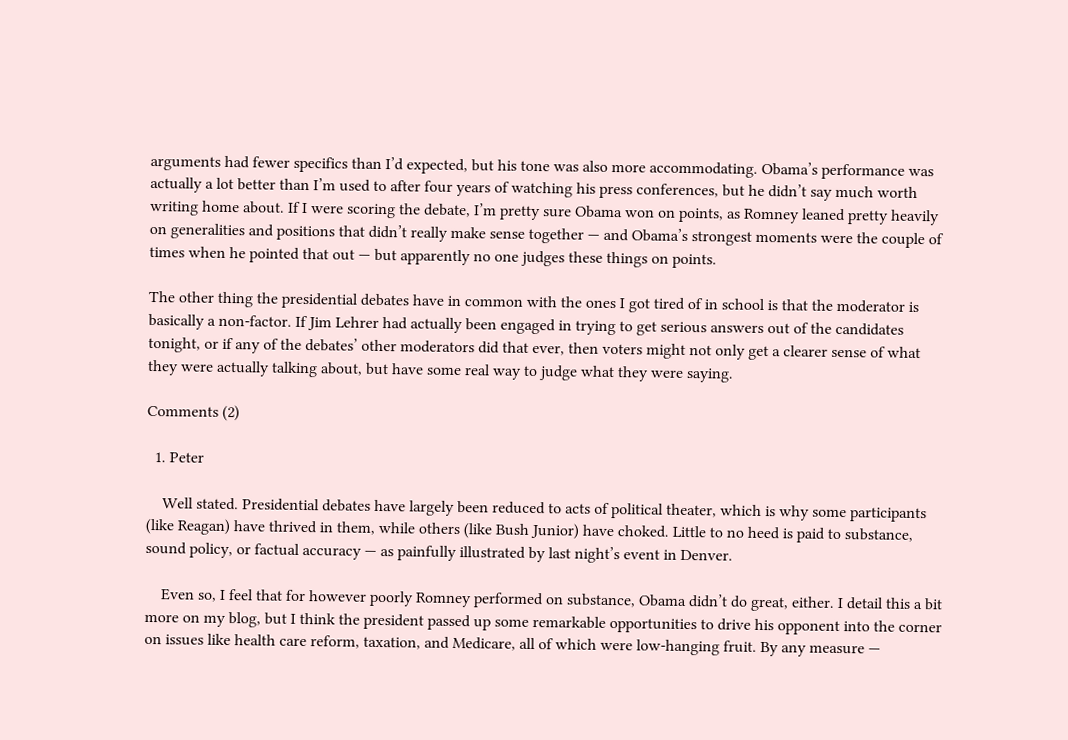arguments had fewer specifics than I’d expected, but his tone was also more accommodating. Obama’s performance was actually a lot better than I’m used to after four years of watching his press conferences, but he didn’t say much worth writing home about. If I were scoring the debate, I’m pretty sure Obama won on points, as Romney leaned pretty heavily on generalities and positions that didn’t really make sense together — and Obama’s strongest moments were the couple of times when he pointed that out — but apparently no one judges these things on points.

The other thing the presidential debates have in common with the ones I got tired of in school is that the moderator is basically a non-factor. If Jim Lehrer had actually been engaged in trying to get serious answers out of the candidates tonight, or if any of the debates’ other moderators did that ever, then voters might not only get a clearer sense of what they were actually talking about, but have some real way to judge what they were saying.

Comments (2)

  1. Peter

    Well stated. Presidential debates have largely been reduced to acts of political theater, which is why some participants (like Reagan) have thrived in them, while others (like Bush Junior) have choked. Little to no heed is paid to substance, sound policy, or factual accuracy — as painfully illustrated by last night’s event in Denver.

    Even so, I feel that for however poorly Romney performed on substance, Obama didn’t do great, either. I detail this a bit more on my blog, but I think the president passed up some remarkable opportunities to drive his opponent into the corner on issues like health care reform, taxation, and Medicare, all of which were low-hanging fruit. By any measure —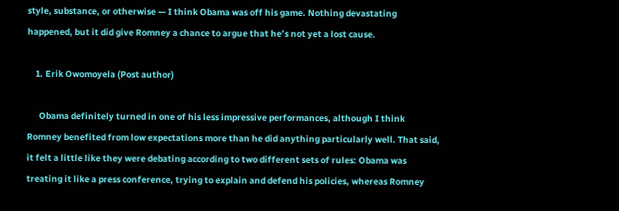style, substance, or otherwise — I think Obama was off his game. Nothing devastating happened, but it did give Romney a chance to argue that he’s not yet a lost cause.

    1. Erik Owomoyela (Post author)

      Obama definitely turned in one of his less impressive performances, although I think Romney benefited from low expectations more than he did anything particularly well. That said, it felt a little like they were debating according to two different sets of rules: Obama was treating it like a press conference, trying to explain and defend his policies, whereas Romney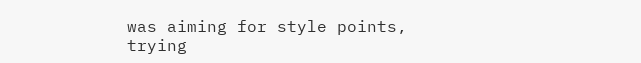was aiming for style points, trying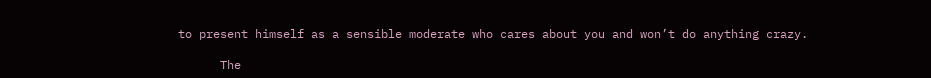to present himself as a sensible moderate who cares about you and won’t do anything crazy.

      The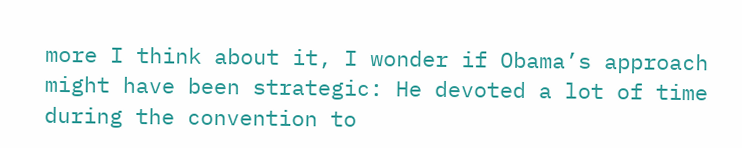more I think about it, I wonder if Obama’s approach might have been strategic: He devoted a lot of time during the convention to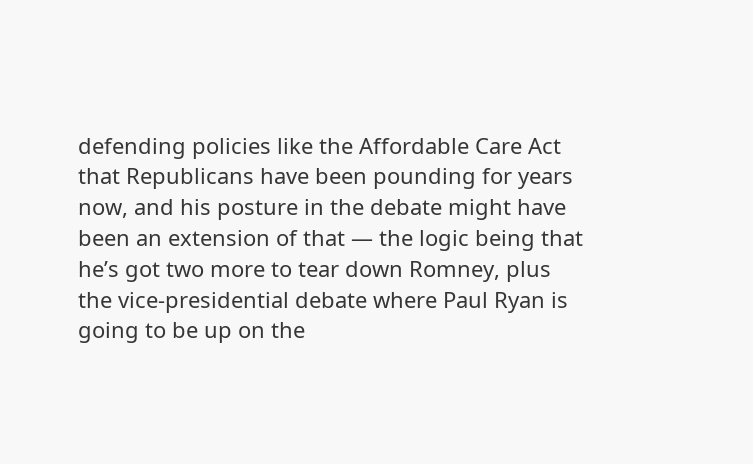defending policies like the Affordable Care Act that Republicans have been pounding for years now, and his posture in the debate might have been an extension of that — the logic being that he’s got two more to tear down Romney, plus the vice-presidential debate where Paul Ryan is going to be up on the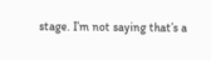stage. I’m not saying that’s a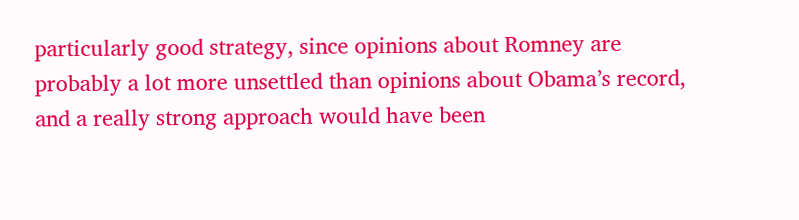particularly good strategy, since opinions about Romney are probably a lot more unsettled than opinions about Obama’s record, and a really strong approach would have been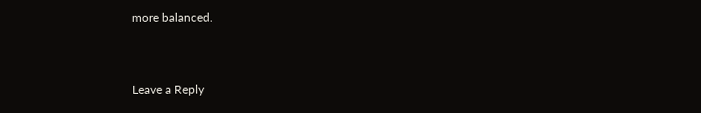more balanced.


Leave a Reply